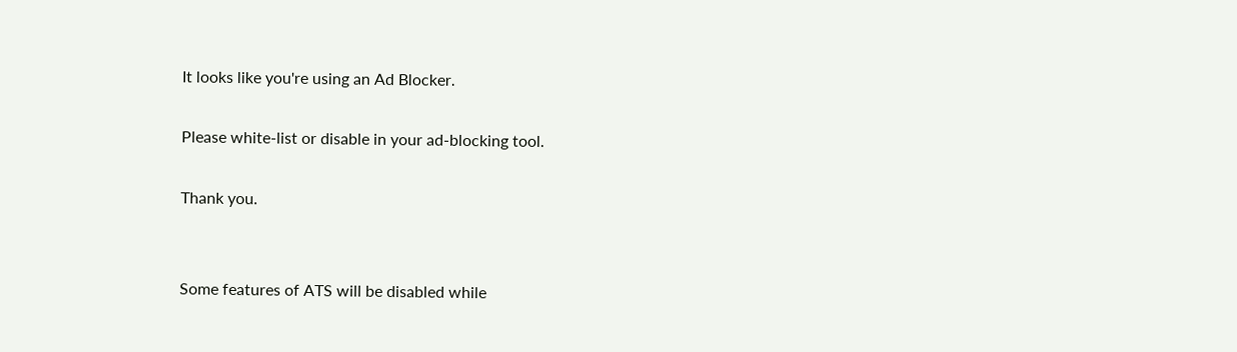It looks like you're using an Ad Blocker.

Please white-list or disable in your ad-blocking tool.

Thank you.


Some features of ATS will be disabled while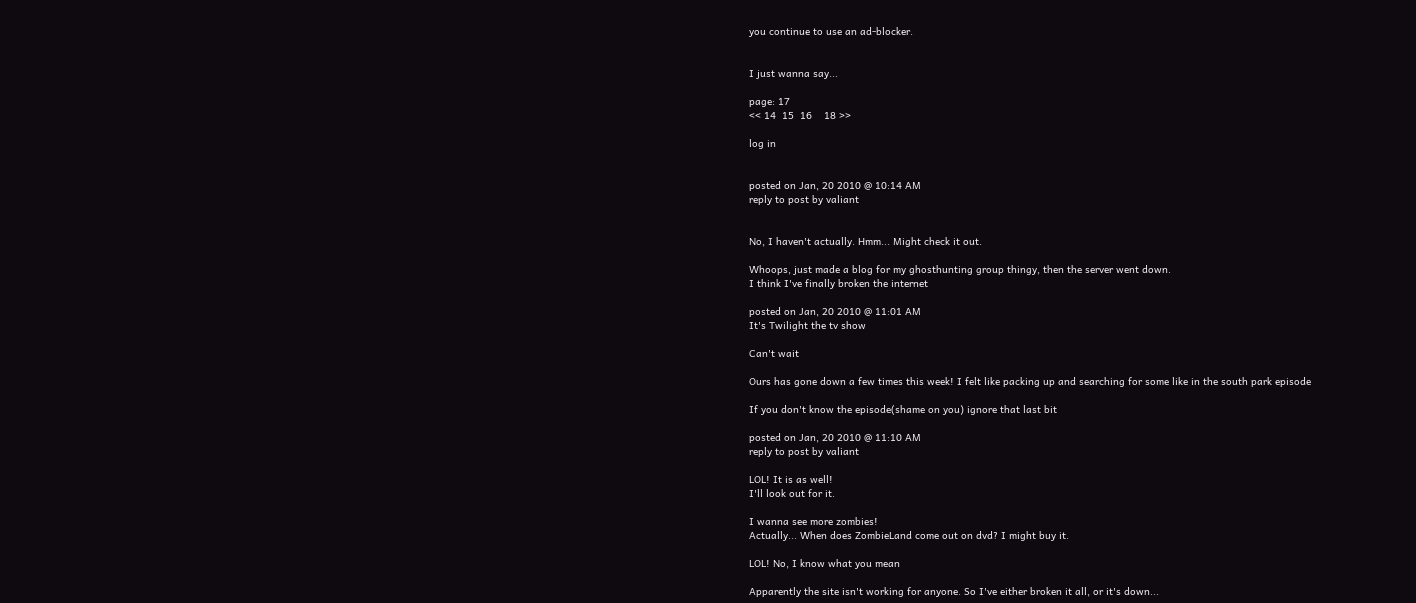you continue to use an ad-blocker.


I just wanna say...

page: 17
<< 14  15  16    18 >>

log in


posted on Jan, 20 2010 @ 10:14 AM
reply to post by valiant


No, I haven't actually. Hmm... Might check it out.

Whoops, just made a blog for my ghosthunting group thingy, then the server went down.
I think I've finally broken the internet

posted on Jan, 20 2010 @ 11:01 AM
It's Twilight the tv show

Can't wait

Ours has gone down a few times this week! I felt like packing up and searching for some like in the south park episode

If you don't know the episode(shame on you) ignore that last bit

posted on Jan, 20 2010 @ 11:10 AM
reply to post by valiant

LOL! It is as well!
I'll look out for it.

I wanna see more zombies!
Actually... When does ZombieLand come out on dvd? I might buy it.

LOL! No, I know what you mean

Apparently the site isn't working for anyone. So I've either broken it all, or it's down...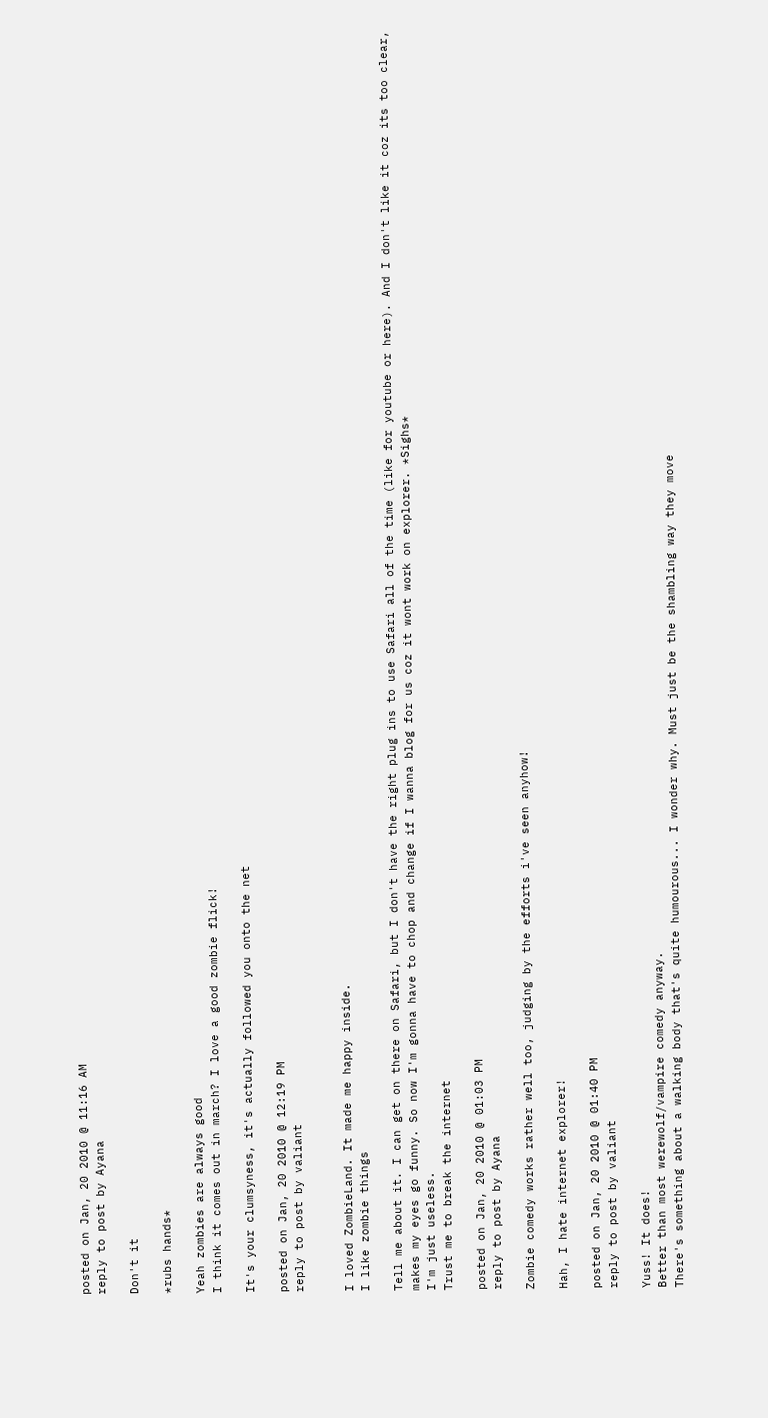posted on Jan, 20 2010 @ 11:16 AM
reply to post by Ayana

Don't it

*rubs hands*

Yeah zombies are always good
I think it comes out in march? I love a good zombie flick!

It's your clumsyness, it's actually followed you onto the net

posted on Jan, 20 2010 @ 12:19 PM
reply to post by valiant


I loved ZombieLand. It made me happy inside.
I like zombie things

Tell me about it. I can get on there on Safari, but I don't have the right plug ins to use Safari all of the time (like for youtube or here). And I don't like it coz its too clear, makes my eyes go funny. So now I'm gonna have to chop and change if I wanna blog for us coz it wont work on explorer. *Sighs*
I'm just useless.
Trust me to break the internet

posted on Jan, 20 2010 @ 01:03 PM
reply to post by Ayana

Zombie comedy works rather well too, judging by the efforts i've seen anyhow!

Hah, I hate internet explorer!

posted on Jan, 20 2010 @ 01:40 PM
reply to post by valiant

Yuss! It does!
Better than most werewolf/vampire comedy anyway.
There's something about a walking body that's quite humourous... I wonder why. Must just be the shambling way they move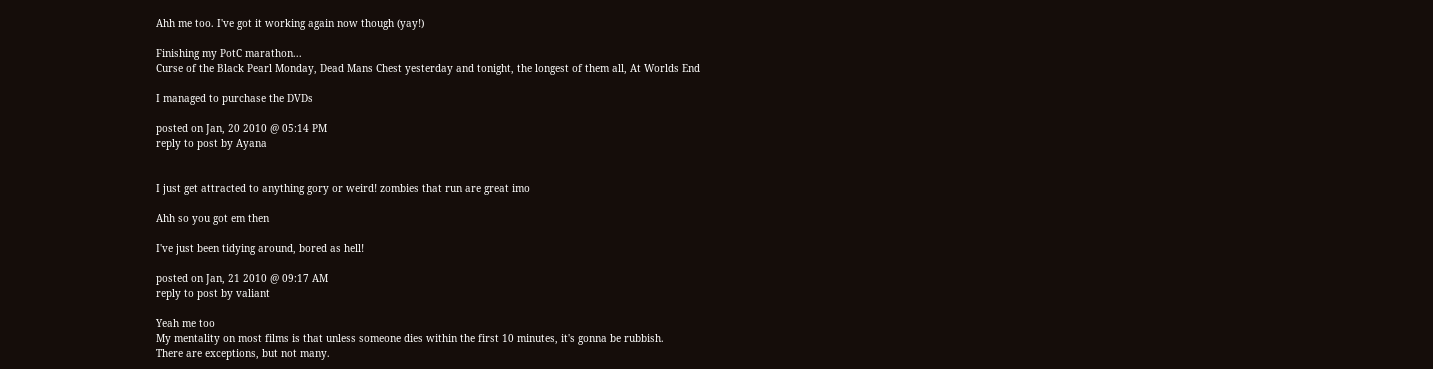Ahh me too. I've got it working again now though (yay!)

Finishing my PotC marathon...
Curse of the Black Pearl Monday, Dead Mans Chest yesterday and tonight, the longest of them all, At Worlds End

I managed to purchase the DVDs

posted on Jan, 20 2010 @ 05:14 PM
reply to post by Ayana


I just get attracted to anything gory or weird! zombies that run are great imo

Ahh so you got em then

I've just been tidying around, bored as hell!

posted on Jan, 21 2010 @ 09:17 AM
reply to post by valiant

Yeah me too
My mentality on most films is that unless someone dies within the first 10 minutes, it's gonna be rubbish.
There are exceptions, but not many.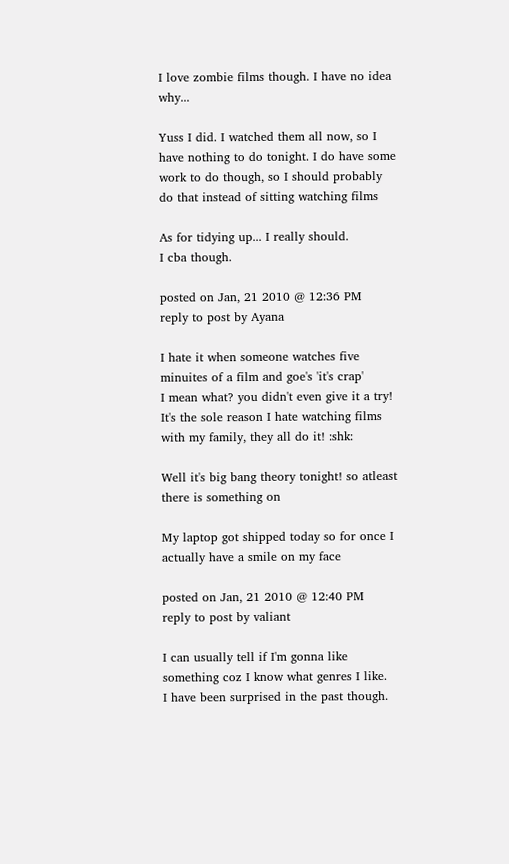I love zombie films though. I have no idea why...

Yuss I did. I watched them all now, so I have nothing to do tonight. I do have some work to do though, so I should probably do that instead of sitting watching films

As for tidying up... I really should.
I cba though.

posted on Jan, 21 2010 @ 12:36 PM
reply to post by Ayana

I hate it when someone watches five minuites of a film and goe's 'it's crap'
I mean what? you didn't even give it a try!
It's the sole reason I hate watching films with my family, they all do it! :shk:

Well it's big bang theory tonight! so atleast there is something on

My laptop got shipped today so for once I actually have a smile on my face

posted on Jan, 21 2010 @ 12:40 PM
reply to post by valiant

I can usually tell if I'm gonna like something coz I know what genres I like.
I have been surprised in the past though.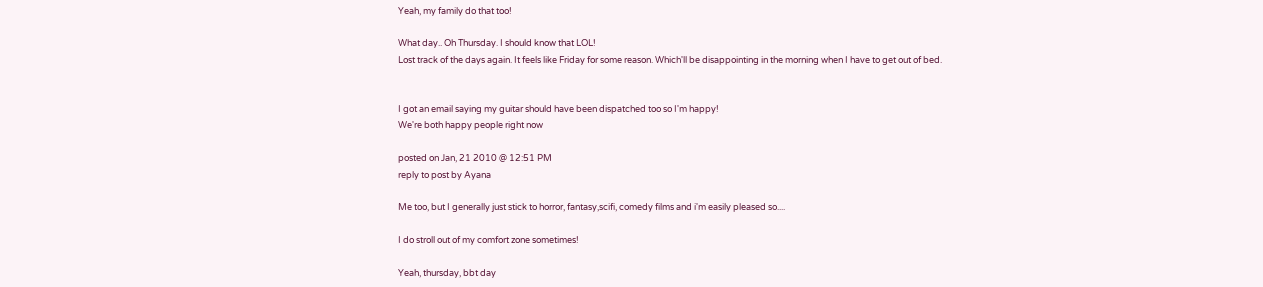Yeah, my family do that too!

What day.. Oh Thursday. I should know that LOL!
Lost track of the days again. It feels like Friday for some reason. Which'll be disappointing in the morning when I have to get out of bed.


I got an email saying my guitar should have been dispatched too so I'm happy!
We're both happy people right now

posted on Jan, 21 2010 @ 12:51 PM
reply to post by Ayana

Me too, but I generally just stick to horror, fantasy,scifi, comedy films and i'm easily pleased so....

I do stroll out of my comfort zone sometimes!

Yeah, thursday, bbt day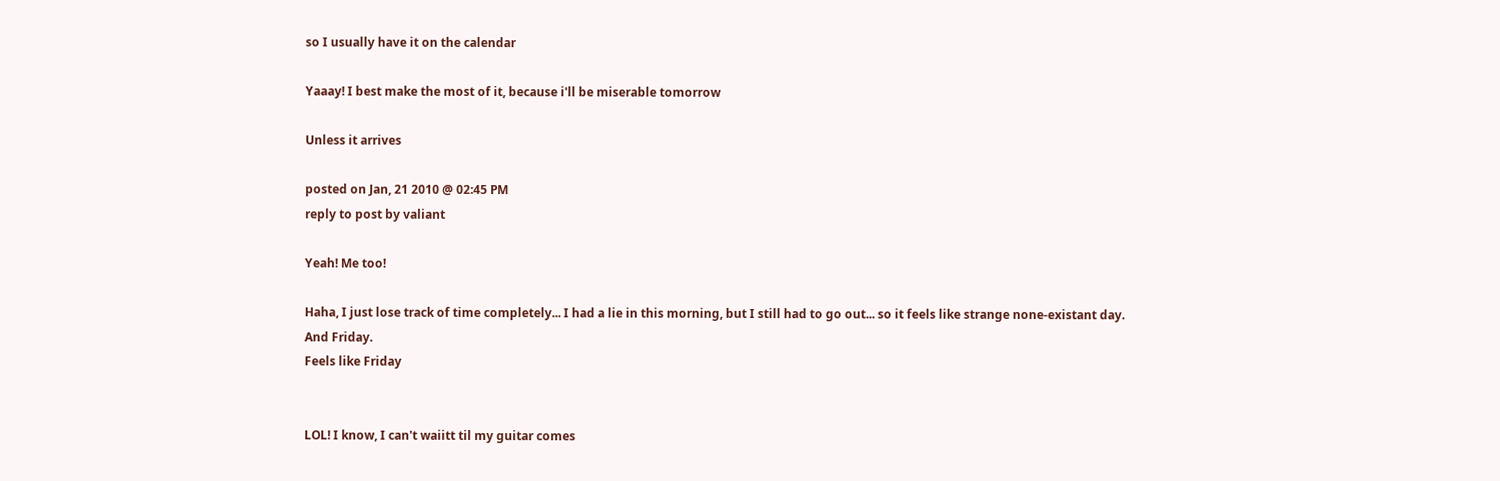so I usually have it on the calendar

Yaaay! I best make the most of it, because i'll be miserable tomorrow

Unless it arrives

posted on Jan, 21 2010 @ 02:45 PM
reply to post by valiant

Yeah! Me too!

Haha, I just lose track of time completely... I had a lie in this morning, but I still had to go out... so it feels like strange none-existant day.
And Friday.
Feels like Friday


LOL! I know, I can't waiitt til my guitar comes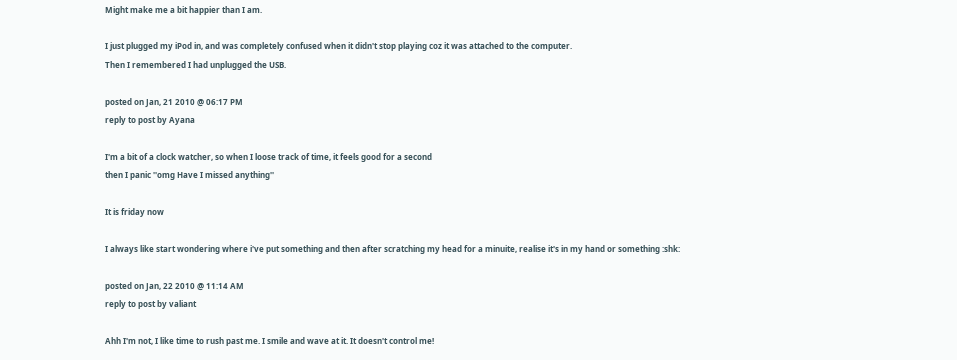Might make me a bit happier than I am.

I just plugged my iPod in, and was completely confused when it didn't stop playing coz it was attached to the computer.
Then I remembered I had unplugged the USB.

posted on Jan, 21 2010 @ 06:17 PM
reply to post by Ayana

I'm a bit of a clock watcher, so when I loose track of time, it feels good for a second
then I panic ''omg Have I missed anything''

It is friday now

I always like start wondering where i've put something and then after scratching my head for a minuite, realise it's in my hand or something :shk:

posted on Jan, 22 2010 @ 11:14 AM
reply to post by valiant

Ahh I'm not, I like time to rush past me. I smile and wave at it. It doesn't control me!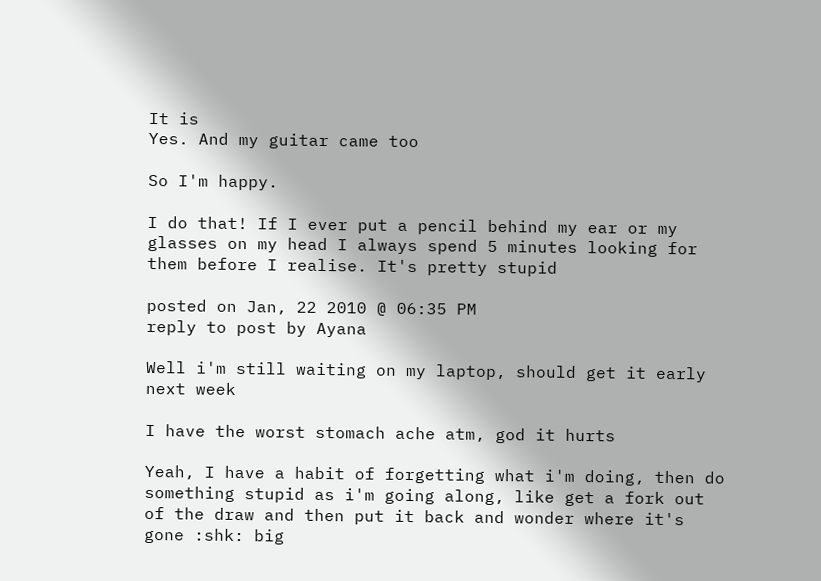It is
Yes. And my guitar came too

So I'm happy.

I do that! If I ever put a pencil behind my ear or my glasses on my head I always spend 5 minutes looking for them before I realise. It's pretty stupid

posted on Jan, 22 2010 @ 06:35 PM
reply to post by Ayana

Well i'm still waiting on my laptop, should get it early next week

I have the worst stomach ache atm, god it hurts

Yeah, I have a habit of forgetting what i'm doing, then do something stupid as i'm going along, like get a fork out of the draw and then put it back and wonder where it's gone :shk: big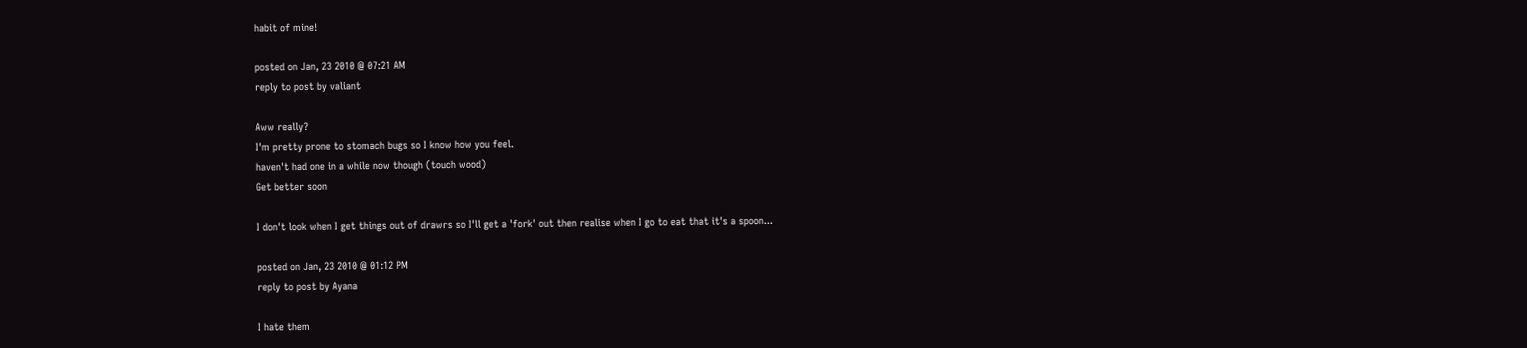habit of mine!

posted on Jan, 23 2010 @ 07:21 AM
reply to post by valiant

Aww really?
I'm pretty prone to stomach bugs so I know how you feel.
haven't had one in a while now though (touch wood)
Get better soon

I don't look when I get things out of drawrs so I'll get a 'fork' out then realise when I go to eat that it's a spoon...

posted on Jan, 23 2010 @ 01:12 PM
reply to post by Ayana

I hate them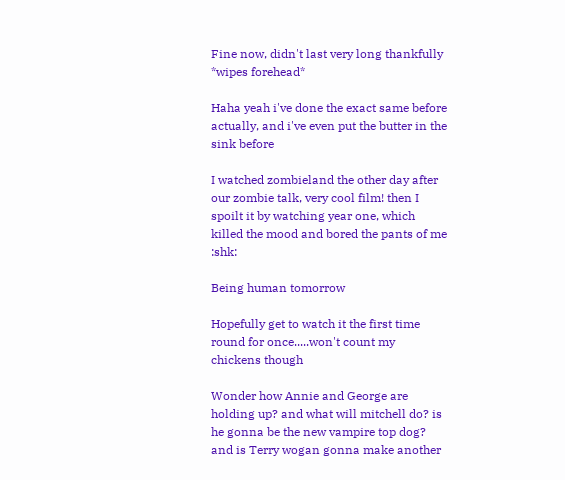Fine now, didn't last very long thankfully *wipes forehead*

Haha yeah i've done the exact same before actually, and i've even put the butter in the sink before

I watched zombieland the other day after our zombie talk, very cool film! then I spoilt it by watching year one, which killed the mood and bored the pants of me :shk:

Being human tomorrow

Hopefully get to watch it the first time round for once.....won't count my chickens though

Wonder how Annie and George are holding up? and what will mitchell do? is he gonna be the new vampire top dog? and is Terry wogan gonna make another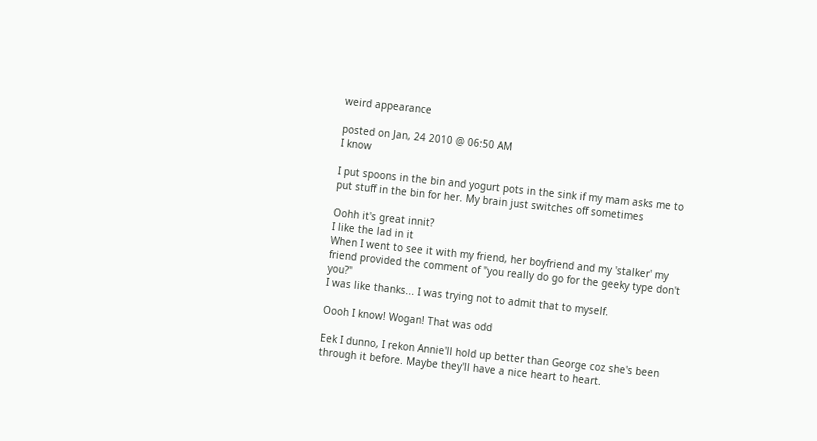weird appearance

posted on Jan, 24 2010 @ 06:50 AM
I know

I put spoons in the bin and yogurt pots in the sink if my mam asks me to put stuff in the bin for her. My brain just switches off sometimes

Oohh it's great innit?
I like the lad in it
When I went to see it with my friend, her boyfriend and my 'stalker' my friend provided the comment of "you really do go for the geeky type don't you?"
I was like thanks... I was trying not to admit that to myself.

Oooh I know! Wogan! That was odd

Eek I dunno, I rekon Annie'll hold up better than George coz she's been through it before. Maybe they'll have a nice heart to heart.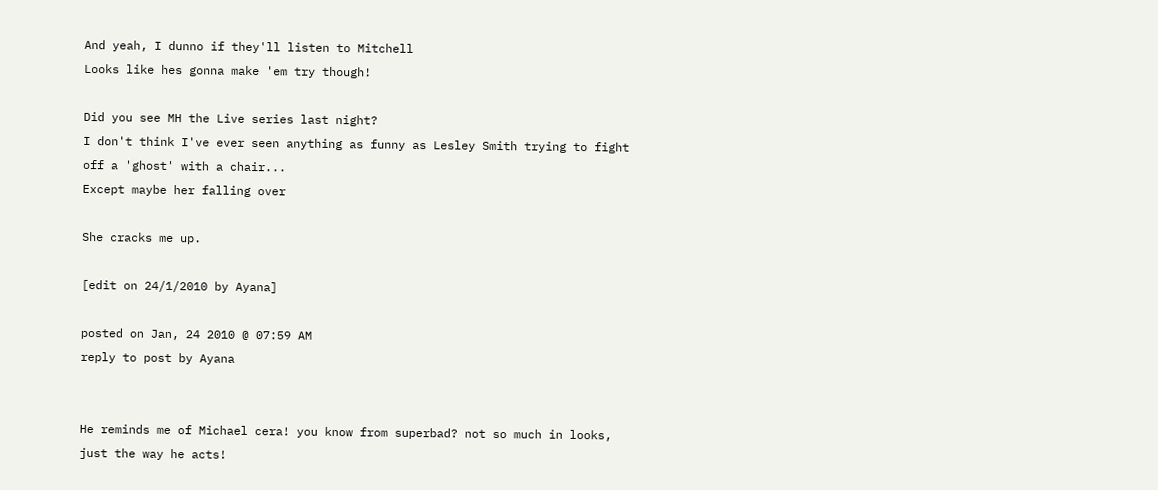And yeah, I dunno if they'll listen to Mitchell
Looks like hes gonna make 'em try though!

Did you see MH the Live series last night?
I don't think I've ever seen anything as funny as Lesley Smith trying to fight off a 'ghost' with a chair...
Except maybe her falling over

She cracks me up.

[edit on 24/1/2010 by Ayana]

posted on Jan, 24 2010 @ 07:59 AM
reply to post by Ayana


He reminds me of Michael cera! you know from superbad? not so much in looks, just the way he acts!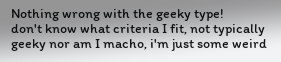Nothing wrong with the geeky type!
don't know what criteria I fit, not typically geeky nor am I macho, i'm just some weird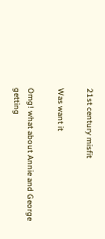21st century misfit

Was want it

Omg! what about Annie and George getting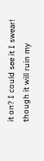it on? I could see it I swear! though it will ruin my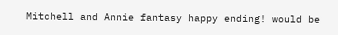Mitchell and Annie fantasy happy ending! would be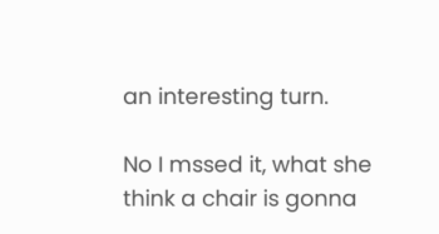an interesting turn.

No I mssed it, what she think a chair is gonna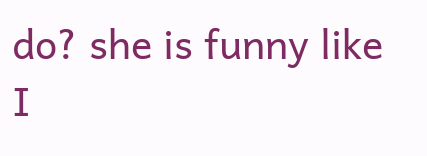do? she is funny like
I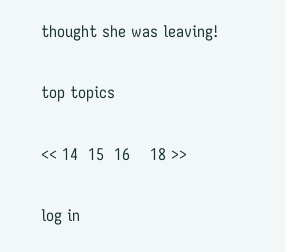thought she was leaving!

top topics

<< 14  15  16    18 >>

log in